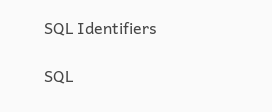SQL Identifiers

SQL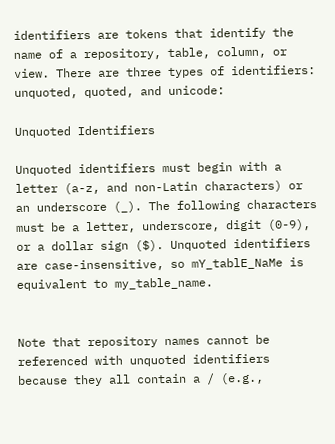identifiers are tokens that identify the name of a repository, table, column, or view. There are three types of identifiers: unquoted, quoted, and unicode:

Unquoted Identifiers

Unquoted identifiers must begin with a letter (a-z, and non-Latin characters) or an underscore (_). The following characters must be a letter, underscore, digit (0-9), or a dollar sign ($). Unquoted identifiers are case-insensitive, so mY_tablE_NaMe is equivalent to my_table_name.


Note that repository names cannot be referenced with unquoted identifiers because they all contain a / (e.g.,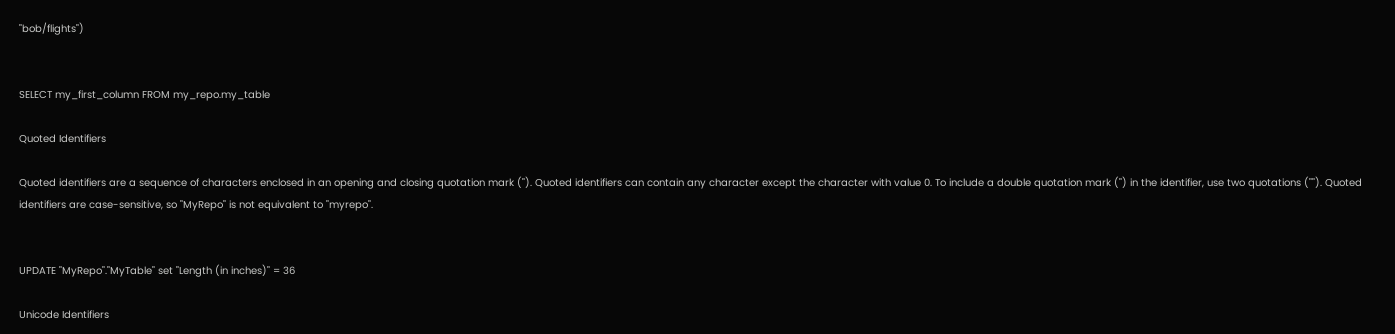"bob/flights")


SELECT my_first_column FROM my_repo.my_table

Quoted Identifiers

Quoted identifiers are a sequence of characters enclosed in an opening and closing quotation mark ("). Quoted identifiers can contain any character except the character with value 0. To include a double quotation mark (") in the identifier, use two quotations (""). Quoted identifiers are case-sensitive, so "MyRepo" is not equivalent to "myrepo".


UPDATE "MyRepo"."MyTable" set "Length (in inches)" = 36

Unicode Identifiers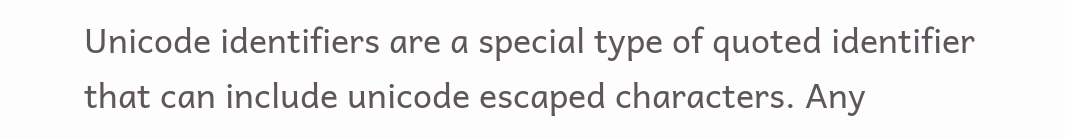Unicode identifiers are a special type of quoted identifier that can include unicode escaped characters. Any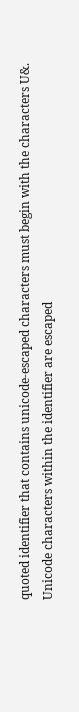quoted identifier that contains unicode-escaped characters must begin with the characters U&. Unicode characters within the identifier are escaped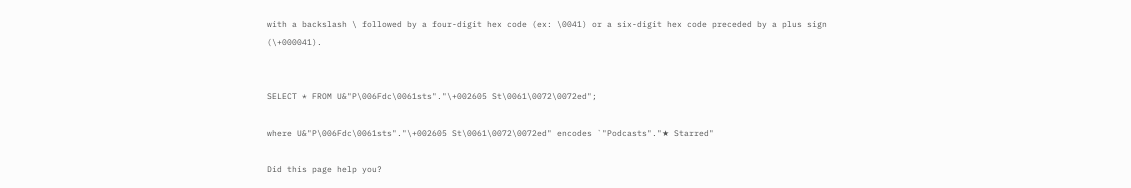with a backslash \ followed by a four-digit hex code (ex: \0041) or a six-digit hex code preceded by a plus sign (\+000041).


SELECT * FROM U&"P\006Fdc\0061sts"."\+002605 St\0061\0072\0072ed";

where U&"P\006Fdc\0061sts"."\+002605 St\0061\0072\0072ed" encodes `"Podcasts"."★ Starred"

Did this page help you?